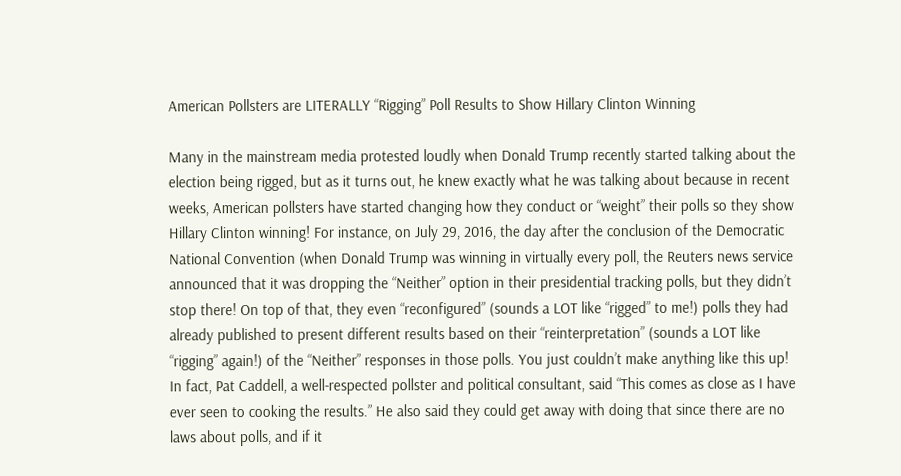American Pollsters are LITERALLY “Rigging” Poll Results to Show Hillary Clinton Winning

Many in the mainstream media protested loudly when Donald Trump recently started talking about the election being rigged, but as it turns out, he knew exactly what he was talking about because in recent weeks, American pollsters have started changing how they conduct or “weight” their polls so they show Hillary Clinton winning! For instance, on July 29, 2016, the day after the conclusion of the Democratic National Convention (when Donald Trump was winning in virtually every poll, the Reuters news service announced that it was dropping the “Neither” option in their presidential tracking polls, but they didn’t stop there! On top of that, they even “reconfigured” (sounds a LOT like “rigged” to me!) polls they had already published to present different results based on their “reinterpretation” (sounds a LOT like “rigging” again!) of the “Neither” responses in those polls. You just couldn’t make anything like this up! In fact, Pat Caddell, a well-respected pollster and political consultant, said “This comes as close as I have ever seen to cooking the results.” He also said they could get away with doing that since there are no laws about polls, and if it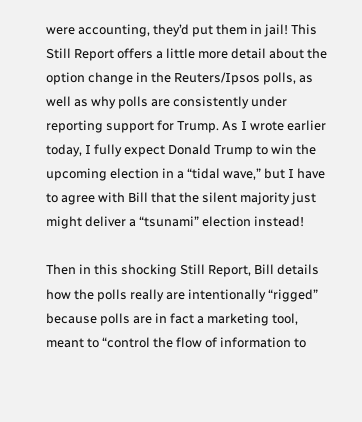were accounting, they’d put them in jail! This Still Report offers a little more detail about the option change in the Reuters/Ipsos polls, as well as why polls are consistently under reporting support for Trump. As I wrote earlier today, I fully expect Donald Trump to win the upcoming election in a “tidal wave,” but I have to agree with Bill that the silent majority just might deliver a “tsunami” election instead!

Then in this shocking Still Report, Bill details how the polls really are intentionally “rigged” because polls are in fact a marketing tool, meant to “control the flow of information to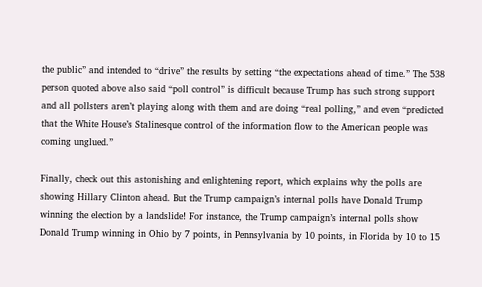the public” and intended to “drive” the results by setting “the expectations ahead of time.” The 538 person quoted above also said “poll control” is difficult because Trump has such strong support and all pollsters aren’t playing along with them and are doing “real polling,” and even “predicted that the White House’s Stalinesque control of the information flow to the American people was coming unglued.”

Finally, check out this astonishing and enlightening report, which explains why the polls are showing Hillary Clinton ahead. But the Trump campaign’s internal polls have Donald Trump winning the election by a landslide! For instance, the Trump campaign’s internal polls show Donald Trump winning in Ohio by 7 points, in Pennsylvania by 10 points, in Florida by 10 to 15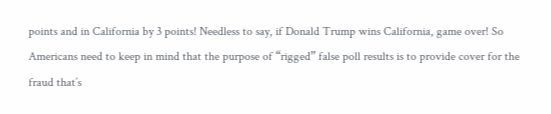points and in California by 3 points! Needless to say, if Donald Trump wins California, game over! So Americans need to keep in mind that the purpose of “rigged” false poll results is to provide cover for the fraud that’s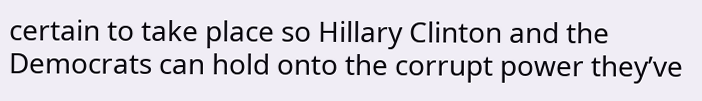certain to take place so Hillary Clinton and the Democrats can hold onto the corrupt power they’ve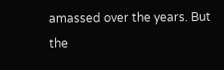amassed over the years. But the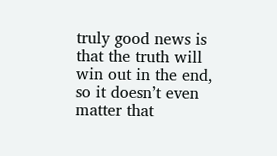truly good news is that the truth will win out in the end, so it doesn’t even matter that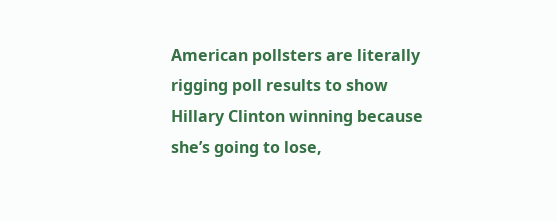American pollsters are literally rigging poll results to show Hillary Clinton winning because she’s going to lose,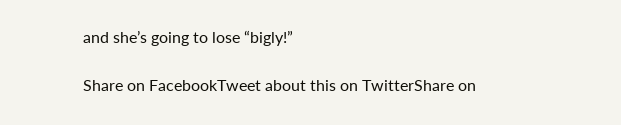and she’s going to lose “bigly!”

Share on FacebookTweet about this on TwitterShare on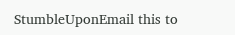StumbleUponEmail this to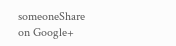someoneShare on Google+